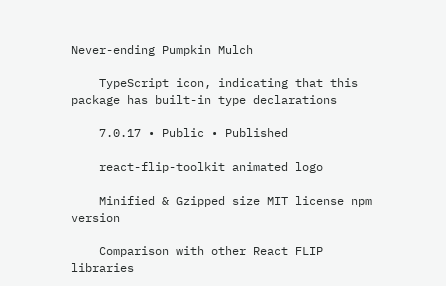Never-ending Pumpkin Mulch

    TypeScript icon, indicating that this package has built-in type declarations

    7.0.17 • Public • Published

    react-flip-toolkit animated logo

    Minified & Gzipped size MIT license npm version

    Comparison with other React FLIP libraries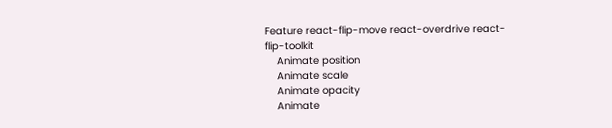Feature react-flip-move react-overdrive react-flip-toolkit
    Animate position
    Animate scale
    Animate opacity
    Animate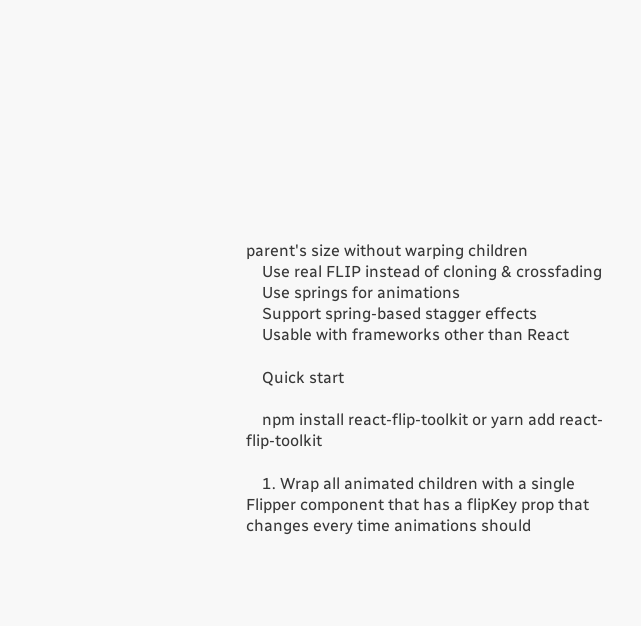parent's size without warping children
    Use real FLIP instead of cloning & crossfading
    Use springs for animations
    Support spring-based stagger effects
    Usable with frameworks other than React

    Quick start

    npm install react-flip-toolkit or yarn add react-flip-toolkit

    1. Wrap all animated children with a single Flipper component that has a flipKey prop that changes every time animations should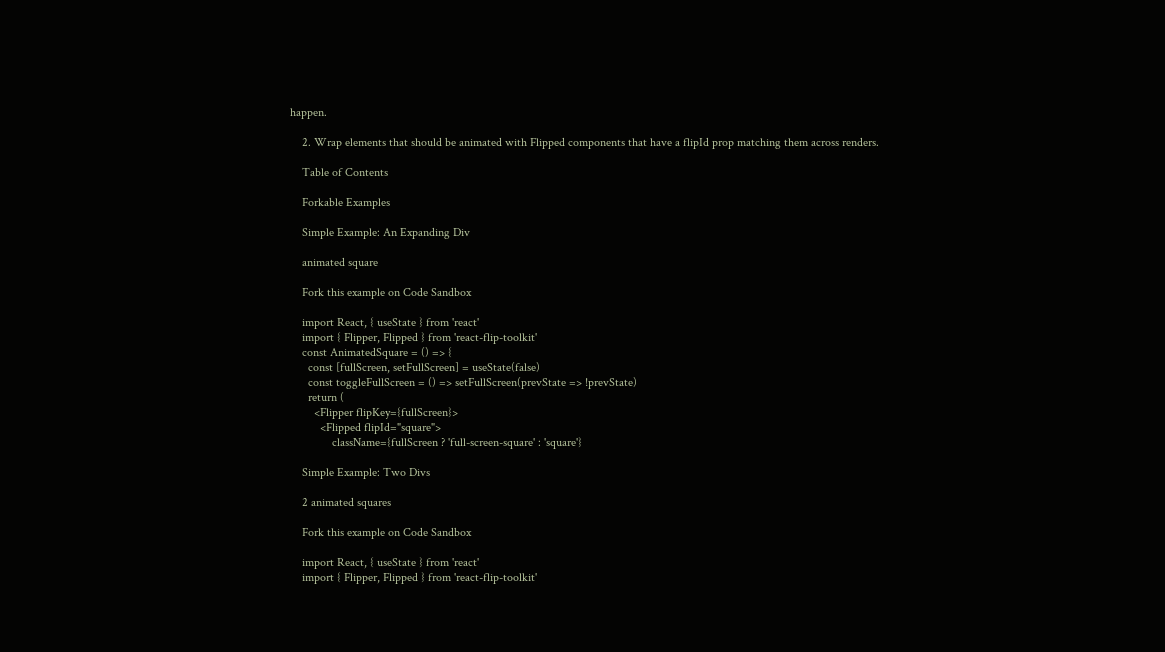happen.

    2. Wrap elements that should be animated with Flipped components that have a flipId prop matching them across renders.

    Table of Contents

    Forkable Examples

    Simple Example: An Expanding Div

    animated square

    Fork this example on Code Sandbox

    import React, { useState } from 'react'
    import { Flipper, Flipped } from 'react-flip-toolkit'
    const AnimatedSquare = () => {
      const [fullScreen, setFullScreen] = useState(false)
      const toggleFullScreen = () => setFullScreen(prevState => !prevState)
      return (
        <Flipper flipKey={fullScreen}>
          <Flipped flipId="square">
              className={fullScreen ? 'full-screen-square' : 'square'}

    Simple Example: Two Divs

    2 animated squares

    Fork this example on Code Sandbox

    import React, { useState } from 'react'
    import { Flipper, Flipped } from 'react-flip-toolkit'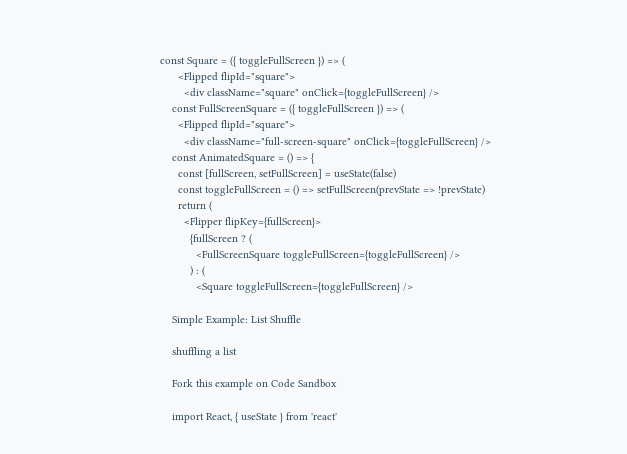const Square = ({ toggleFullScreen }) => (
      <Flipped flipId="square">
        <div className="square" onClick={toggleFullScreen} />
    const FullScreenSquare = ({ toggleFullScreen }) => (
      <Flipped flipId="square">
        <div className="full-screen-square" onClick={toggleFullScreen} />
    const AnimatedSquare = () => {
      const [fullScreen, setFullScreen] = useState(false)
      const toggleFullScreen = () => setFullScreen(prevState => !prevState)
      return (
        <Flipper flipKey={fullScreen}>
          {fullScreen ? (
            <FullScreenSquare toggleFullScreen={toggleFullScreen} />
          ) : (
            <Square toggleFullScreen={toggleFullScreen} />

    Simple Example: List Shuffle

    shuffling a list

    Fork this example on Code Sandbox

    import React, { useState } from 'react'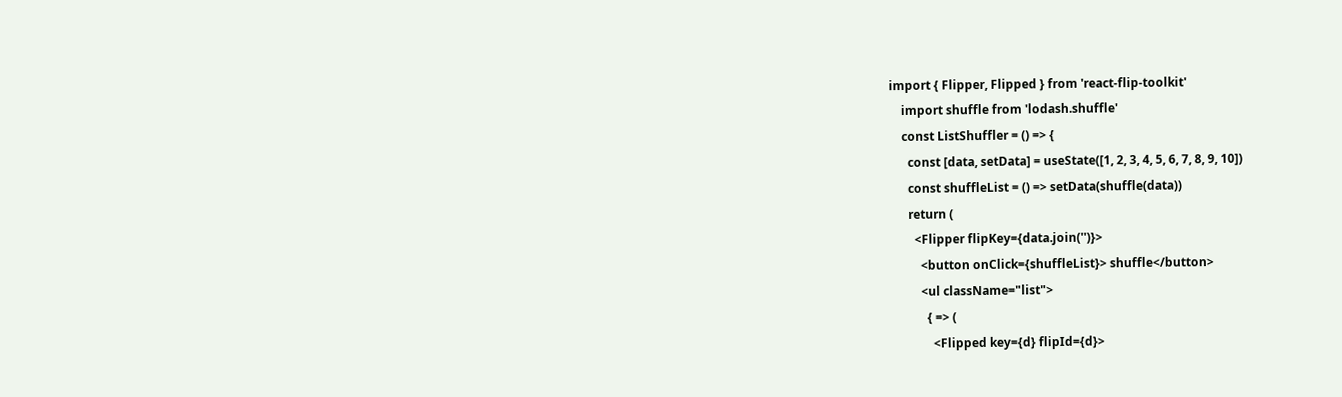import { Flipper, Flipped } from 'react-flip-toolkit'
    import shuffle from 'lodash.shuffle'
    const ListShuffler = () => {
      const [data, setData] = useState([1, 2, 3, 4, 5, 6, 7, 8, 9, 10])
      const shuffleList = () => setData(shuffle(data))
      return (
        <Flipper flipKey={data.join('')}>
          <button onClick={shuffleList}> shuffle</button>
          <ul className="list">
            { => (
              <Flipped key={d} flipId={d}>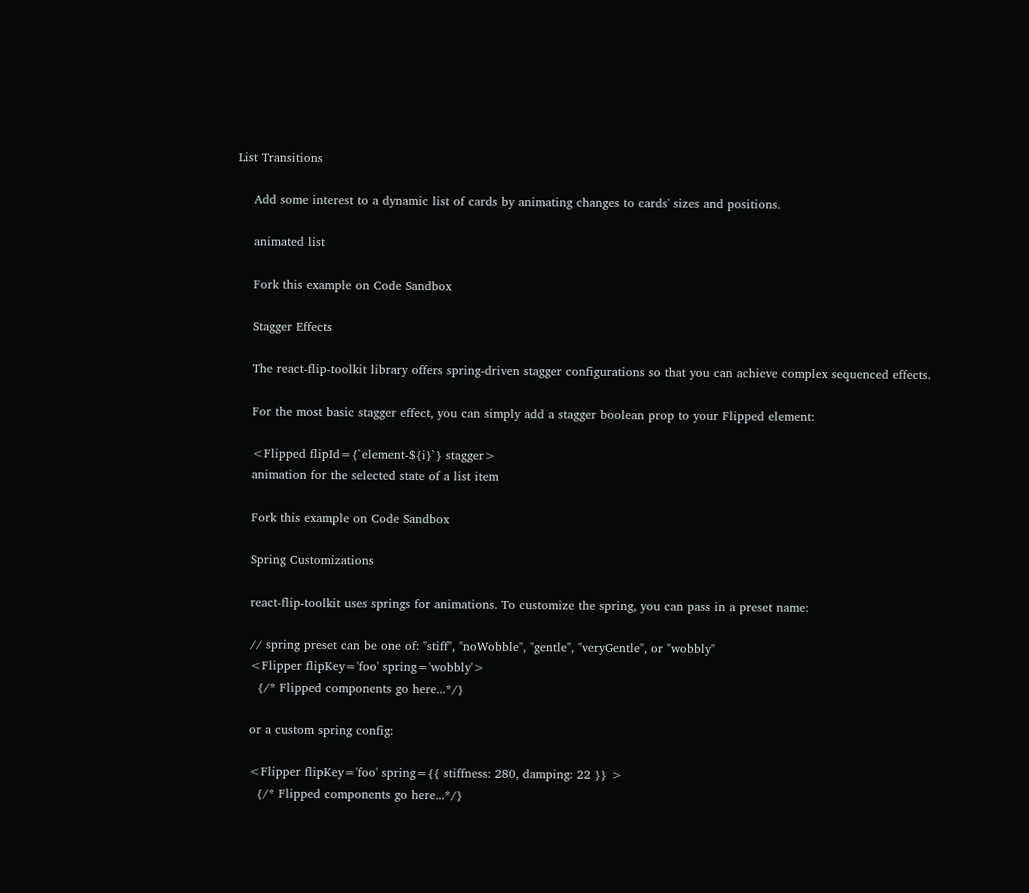List Transitions

    Add some interest to a dynamic list of cards by animating changes to cards' sizes and positions.

    animated list

    Fork this example on Code Sandbox

    Stagger Effects

    The react-flip-toolkit library offers spring-driven stagger configurations so that you can achieve complex sequenced effects.

    For the most basic stagger effect, you can simply add a stagger boolean prop to your Flipped element:

    <Flipped flipId={`element-${i}`} stagger>
    animation for the selected state of a list item

    Fork this example on Code Sandbox

    Spring Customizations

    react-flip-toolkit uses springs for animations. To customize the spring, you can pass in a preset name:

    // spring preset can be one of: "stiff", "noWobble", "gentle", "veryGentle", or "wobbly"
    <Flipper flipKey='foo' spring='wobbly'>
      {/* Flipped components go here...*/}

    or a custom spring config:

    <Flipper flipKey='foo' spring={{ stiffness: 280, damping: 22 }} >
      {/* Flipped components go here...*/}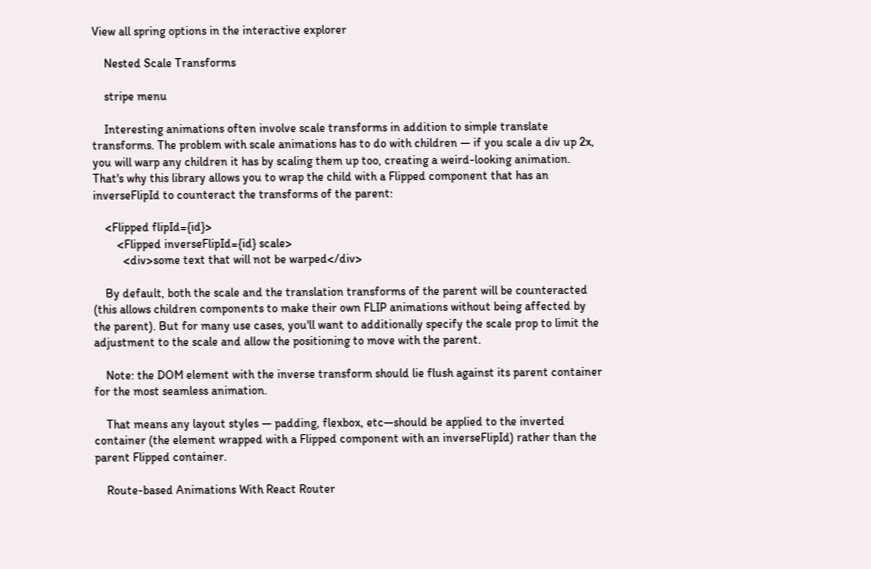View all spring options in the interactive explorer

    Nested Scale Transforms

    stripe menu

    Interesting animations often involve scale transforms in addition to simple translate transforms. The problem with scale animations has to do with children — if you scale a div up 2x, you will warp any children it has by scaling them up too, creating a weird-looking animation. That's why this library allows you to wrap the child with a Flipped component that has an inverseFlipId to counteract the transforms of the parent:

    <Flipped flipId={id}>
        <Flipped inverseFlipId={id} scale>
          <div>some text that will not be warped</div>

    By default, both the scale and the translation transforms of the parent will be counteracted (this allows children components to make their own FLIP animations without being affected by the parent). But for many use cases, you'll want to additionally specify the scale prop to limit the adjustment to the scale and allow the positioning to move with the parent.

    Note: the DOM element with the inverse transform should lie flush against its parent container for the most seamless animation.

    That means any layout styles — padding, flexbox, etc—should be applied to the inverted container (the element wrapped with a Flipped component with an inverseFlipId) rather than the parent Flipped container.

    Route-based Animations With React Router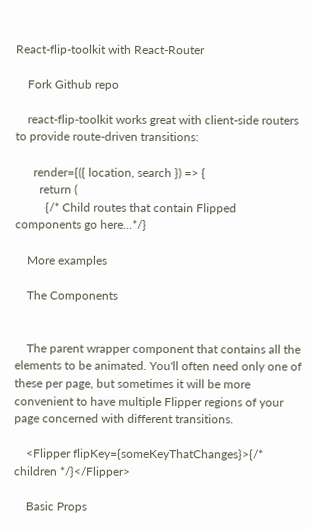React-flip-toolkit with React-Router

    Fork Github repo

    react-flip-toolkit works great with client-side routers to provide route-driven transitions:

      render={({ location, search }) => {
        return (
          {/* Child routes that contain Flipped components go here...*/}

    More examples

    The Components


    The parent wrapper component that contains all the elements to be animated. You'll often need only one of these per page, but sometimes it will be more convenient to have multiple Flipper regions of your page concerned with different transitions.

    <Flipper flipKey={someKeyThatChanges}>{/* children */}</Flipper>

    Basic Props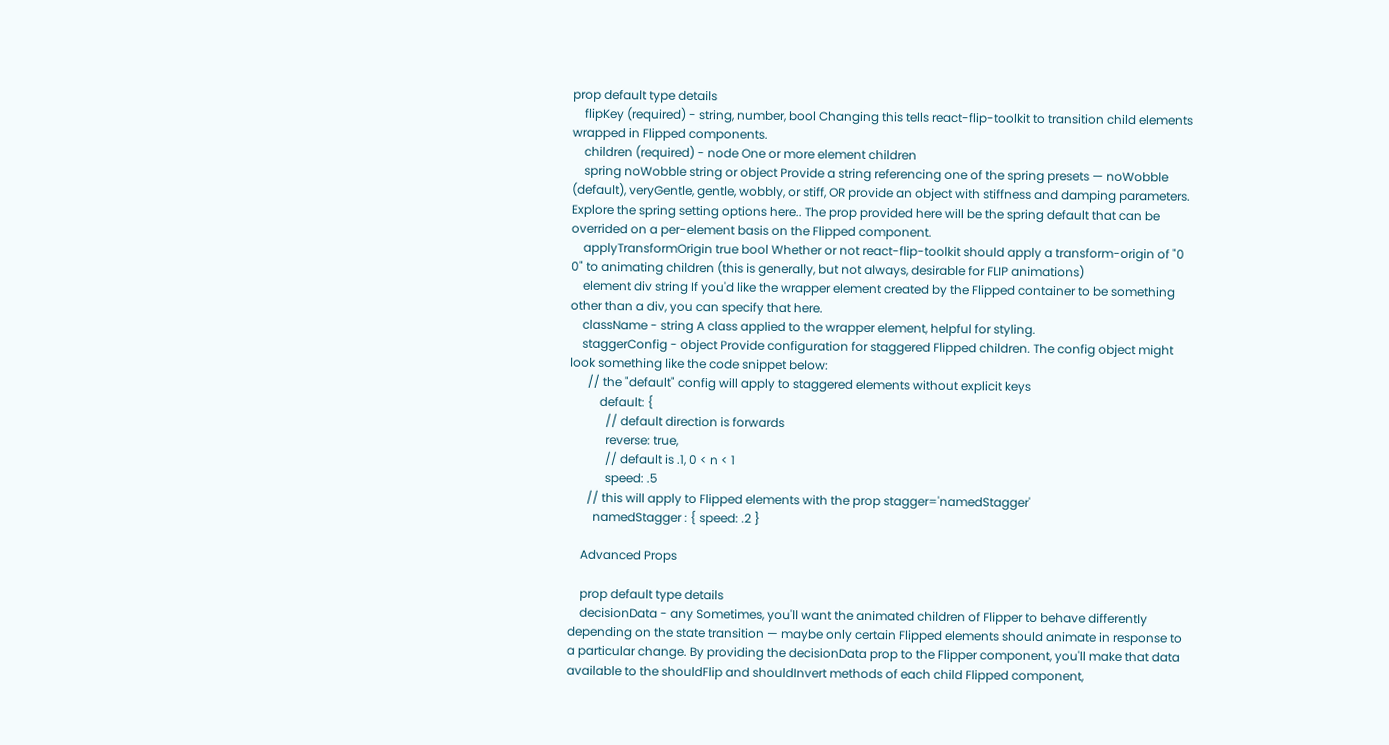prop default type details
    flipKey (required) - string, number, bool Changing this tells react-flip-toolkit to transition child elements wrapped in Flipped components.
    children (required) - node One or more element children
    spring noWobble string or object Provide a string referencing one of the spring presets — noWobble (default), veryGentle, gentle, wobbly, or stiff, OR provide an object with stiffness and damping parameters. Explore the spring setting options here.. The prop provided here will be the spring default that can be overrided on a per-element basis on the Flipped component.
    applyTransformOrigin true bool Whether or not react-flip-toolkit should apply a transform-origin of "0 0" to animating children (this is generally, but not always, desirable for FLIP animations)
    element div string If you'd like the wrapper element created by the Flipped container to be something other than a div, you can specify that here.
    className - string A class applied to the wrapper element, helpful for styling.
    staggerConfig - object Provide configuration for staggered Flipped children. The config object might look something like the code snippet below:
      // the "default" config will apply to staggered elements without explicit keys
          default: {
            // default direction is forwards
            reverse: true,
            // default is .1, 0 < n < 1
            speed: .5
      // this will apply to Flipped elements with the prop stagger='namedStagger'
        namedStagger : { speed: .2 }

    Advanced Props

    prop default type details
    decisionData - any Sometimes, you'll want the animated children of Flipper to behave differently depending on the state transition — maybe only certain Flipped elements should animate in response to a particular change. By providing the decisionData prop to the Flipper component, you'll make that data available to the shouldFlip and shouldInvert methods of each child Flipped component,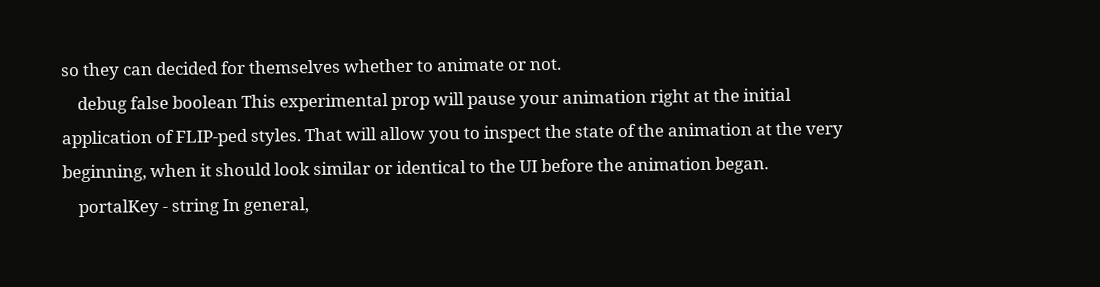so they can decided for themselves whether to animate or not.
    debug false boolean This experimental prop will pause your animation right at the initial application of FLIP-ped styles. That will allow you to inspect the state of the animation at the very beginning, when it should look similar or identical to the UI before the animation began.
    portalKey - string In general,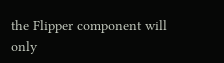the Flipper component will only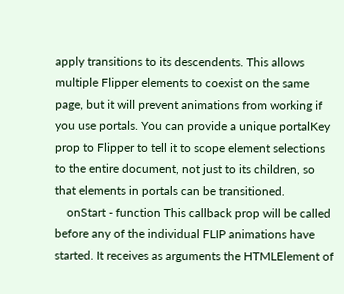apply transitions to its descendents. This allows multiple Flipper elements to coexist on the same page, but it will prevent animations from working if you use portals. You can provide a unique portalKey prop to Flipper to tell it to scope element selections to the entire document, not just to its children, so that elements in portals can be transitioned.
    onStart - function This callback prop will be called before any of the individual FLIP animations have started. It receives as arguments the HTMLElement of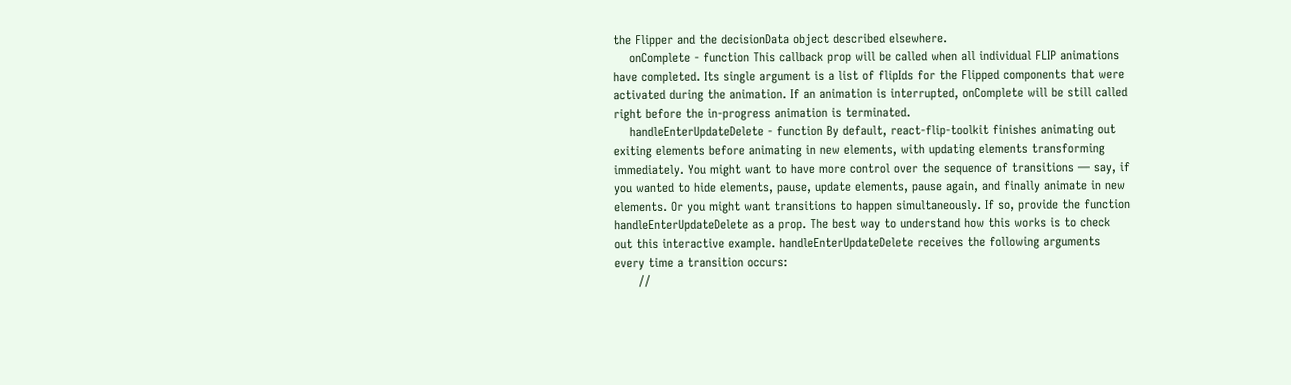the Flipper and the decisionData object described elsewhere.
    onComplete - function This callback prop will be called when all individual FLIP animations have completed. Its single argument is a list of flipIds for the Flipped components that were activated during the animation. If an animation is interrupted, onComplete will be still called right before the in-progress animation is terminated.
    handleEnterUpdateDelete - function By default, react-flip-toolkit finishes animating out exiting elements before animating in new elements, with updating elements transforming immediately. You might want to have more control over the sequence of transitions — say, if you wanted to hide elements, pause, update elements, pause again, and finally animate in new elements. Or you might want transitions to happen simultaneously. If so, provide the function handleEnterUpdateDelete as a prop. The best way to understand how this works is to check out this interactive example. handleEnterUpdateDelete receives the following arguments every time a transition occurs:
      //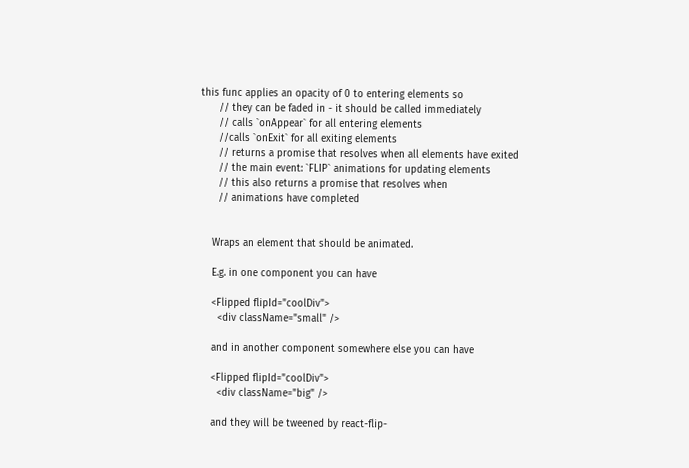this func applies an opacity of 0 to entering elements so
      // they can be faded in - it should be called immediately
      // calls `onAppear` for all entering elements
      //calls `onExit` for all exiting elements
      // returns a promise that resolves when all elements have exited
      // the main event: `FLIP` animations for updating elements
      // this also returns a promise that resolves when
      // animations have completed


    Wraps an element that should be animated.

    E.g. in one component you can have

    <Flipped flipId="coolDiv">
      <div className="small" />

    and in another component somewhere else you can have

    <Flipped flipId="coolDiv">
      <div className="big" />

    and they will be tweened by react-flip-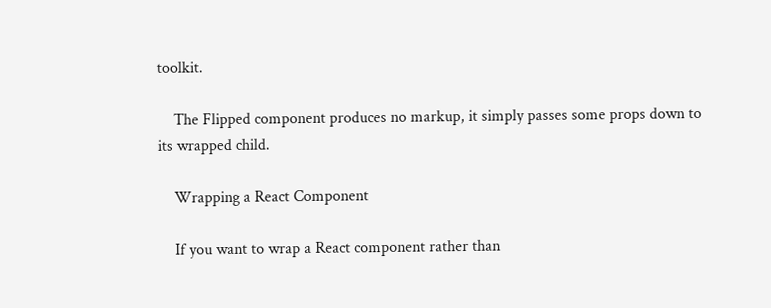toolkit.

    The Flipped component produces no markup, it simply passes some props down to its wrapped child.

    Wrapping a React Component

    If you want to wrap a React component rather than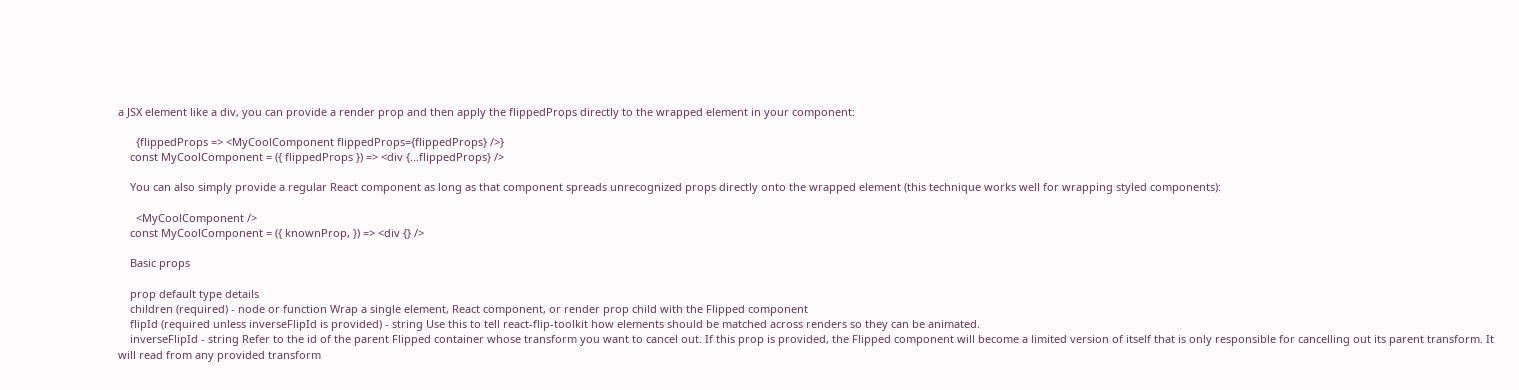a JSX element like a div, you can provide a render prop and then apply the flippedProps directly to the wrapped element in your component:

      {flippedProps => <MyCoolComponent flippedProps={flippedProps} />}
    const MyCoolComponent = ({ flippedProps }) => <div {...flippedProps} />

    You can also simply provide a regular React component as long as that component spreads unrecognized props directly onto the wrapped element (this technique works well for wrapping styled components):

      <MyCoolComponent />
    const MyCoolComponent = ({ knownProp, }) => <div {} />

    Basic props

    prop default type details
    children (required) - node or function Wrap a single element, React component, or render prop child with the Flipped component
    flipId (required unless inverseFlipId is provided) - string Use this to tell react-flip-toolkit how elements should be matched across renders so they can be animated.
    inverseFlipId - string Refer to the id of the parent Flipped container whose transform you want to cancel out. If this prop is provided, the Flipped component will become a limited version of itself that is only responsible for cancelling out its parent transform. It will read from any provided transform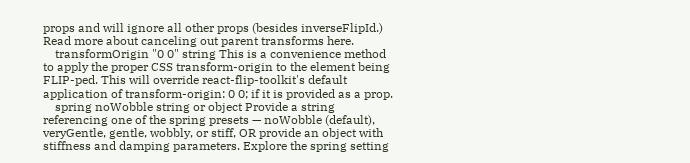props and will ignore all other props (besides inverseFlipId.) Read more about canceling out parent transforms here.
    transformOrigin "0 0" string This is a convenience method to apply the proper CSS transform-origin to the element being FLIP-ped. This will override react-flip-toolkit's default application of transform-origin: 0 0; if it is provided as a prop.
    spring noWobble string or object Provide a string referencing one of the spring presets — noWobble (default), veryGentle, gentle, wobbly, or stiff, OR provide an object with stiffness and damping parameters. Explore the spring setting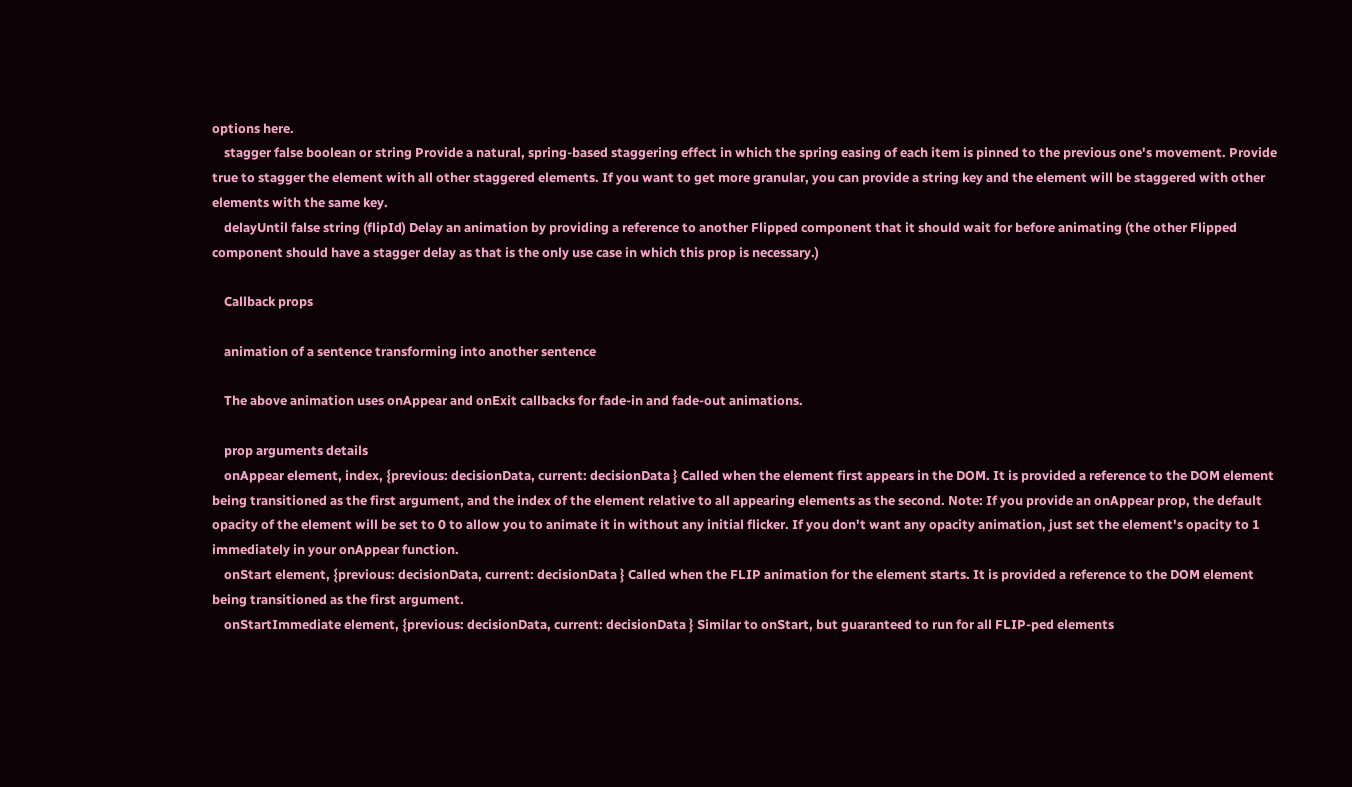options here.
    stagger false boolean or string Provide a natural, spring-based staggering effect in which the spring easing of each item is pinned to the previous one's movement. Provide true to stagger the element with all other staggered elements. If you want to get more granular, you can provide a string key and the element will be staggered with other elements with the same key.
    delayUntil false string (flipId) Delay an animation by providing a reference to another Flipped component that it should wait for before animating (the other Flipped component should have a stagger delay as that is the only use case in which this prop is necessary.)

    Callback props

    animation of a sentence transforming into another sentence

    The above animation uses onAppear and onExit callbacks for fade-in and fade-out animations.

    prop arguments details
    onAppear element, index, {previous: decisionData, current: decisionData } Called when the element first appears in the DOM. It is provided a reference to the DOM element being transitioned as the first argument, and the index of the element relative to all appearing elements as the second. Note: If you provide an onAppear prop, the default opacity of the element will be set to 0 to allow you to animate it in without any initial flicker. If you don't want any opacity animation, just set the element's opacity to 1 immediately in your onAppear function.
    onStart element, {previous: decisionData, current: decisionData } Called when the FLIP animation for the element starts. It is provided a reference to the DOM element being transitioned as the first argument.
    onStartImmediate element, {previous: decisionData, current: decisionData } Similar to onStart, but guaranteed to run for all FLIP-ped elements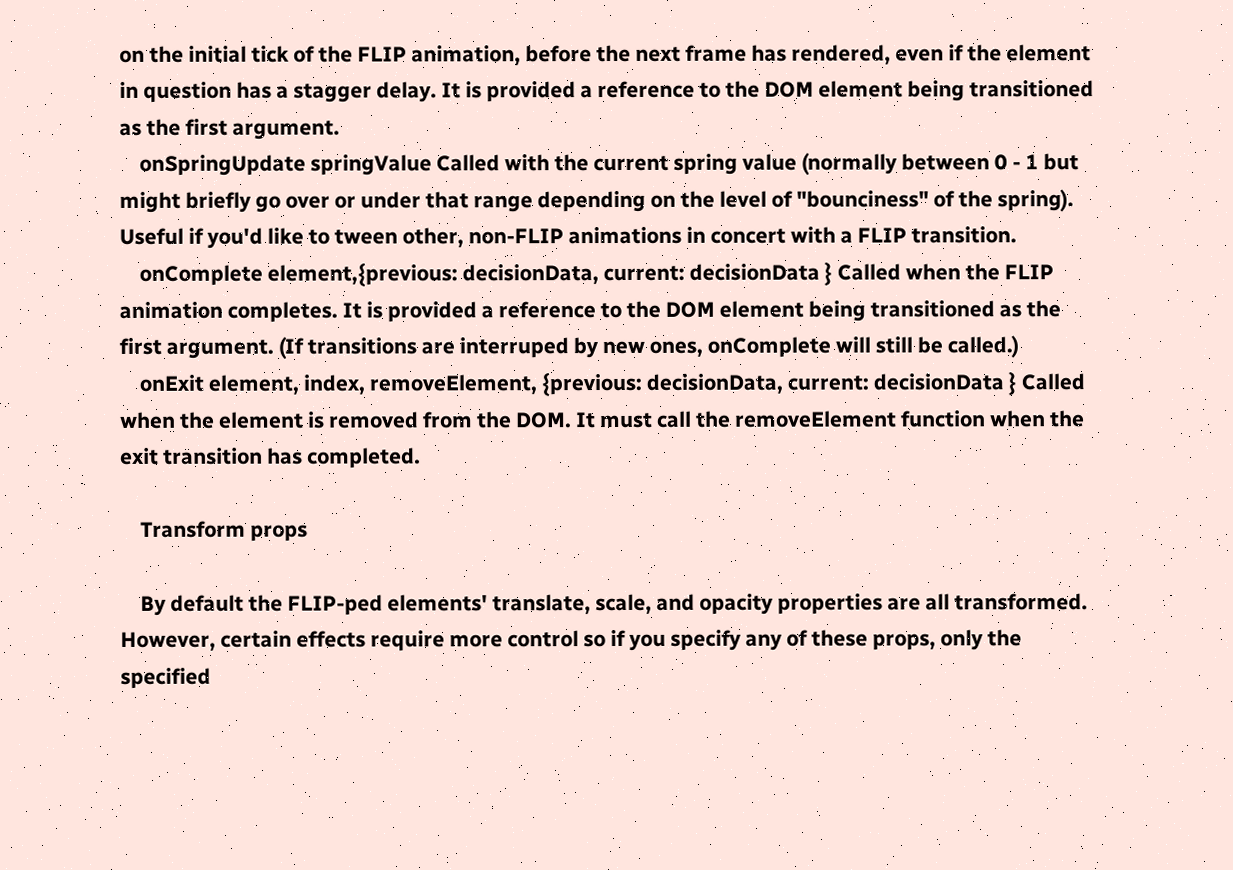on the initial tick of the FLIP animation, before the next frame has rendered, even if the element in question has a stagger delay. It is provided a reference to the DOM element being transitioned as the first argument.
    onSpringUpdate springValue Called with the current spring value (normally between 0 - 1 but might briefly go over or under that range depending on the level of "bounciness" of the spring). Useful if you'd like to tween other, non-FLIP animations in concert with a FLIP transition.
    onComplete element,{previous: decisionData, current: decisionData } Called when the FLIP animation completes. It is provided a reference to the DOM element being transitioned as the first argument. (If transitions are interruped by new ones, onComplete will still be called.)
    onExit element, index, removeElement, {previous: decisionData, current: decisionData } Called when the element is removed from the DOM. It must call the removeElement function when the exit transition has completed.

    Transform props

    By default the FLIP-ped elements' translate, scale, and opacity properties are all transformed. However, certain effects require more control so if you specify any of these props, only the specified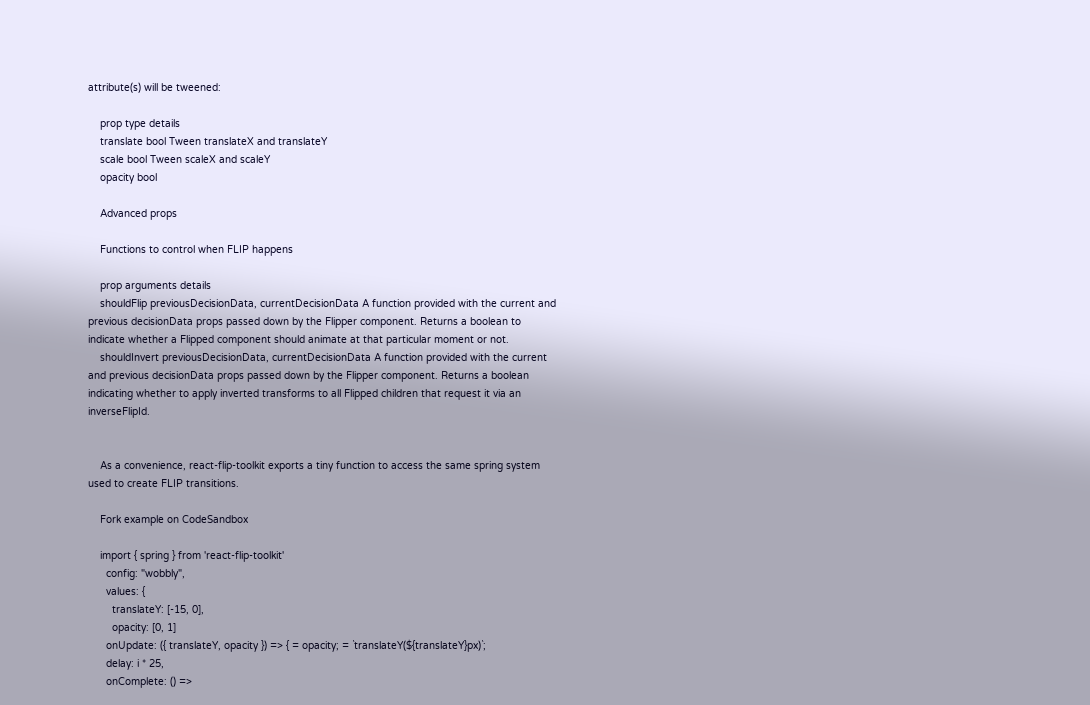attribute(s) will be tweened:

    prop type details
    translate bool Tween translateX and translateY
    scale bool Tween scaleX and scaleY
    opacity bool

    Advanced props

    Functions to control when FLIP happens

    prop arguments details
    shouldFlip previousDecisionData, currentDecisionData A function provided with the current and previous decisionData props passed down by the Flipper component. Returns a boolean to indicate whether a Flipped component should animate at that particular moment or not.
    shouldInvert previousDecisionData, currentDecisionData A function provided with the current and previous decisionData props passed down by the Flipper component. Returns a boolean indicating whether to apply inverted transforms to all Flipped children that request it via an inverseFlipId.


    As a convenience, react-flip-toolkit exports a tiny function to access the same spring system used to create FLIP transitions.

    Fork example on CodeSandbox

    import { spring } from 'react-flip-toolkit'
      config: "wobbly",
      values: {
        translateY: [-15, 0],
        opacity: [0, 1]
      onUpdate: ({ translateY, opacity }) => { = opacity; = `translateY(${translateY}px)`;
      delay: i * 25,
      onComplete: () =>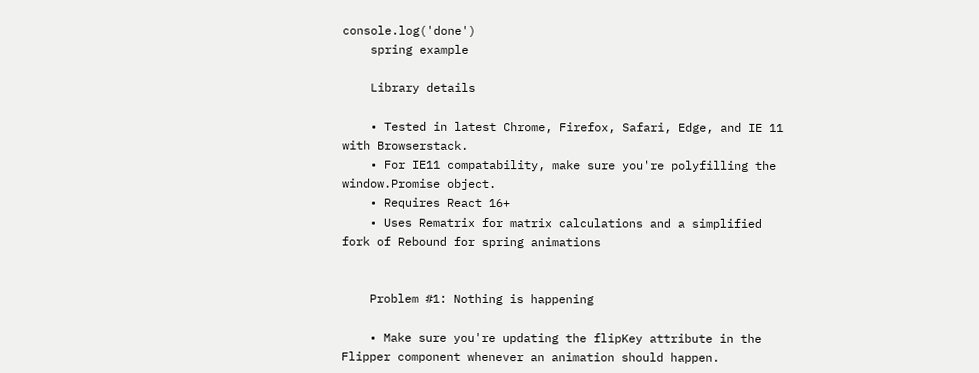console.log('done')
    spring example

    Library details

    • Tested in latest Chrome, Firefox, Safari, Edge, and IE 11 with Browserstack.
    • For IE11 compatability, make sure you're polyfilling the window.Promise object.
    • Requires React 16+
    • Uses Rematrix for matrix calculations and a simplified fork of Rebound for spring animations


    Problem #1: Nothing is happening

    • Make sure you're updating the flipKey attribute in the Flipper component whenever an animation should happen.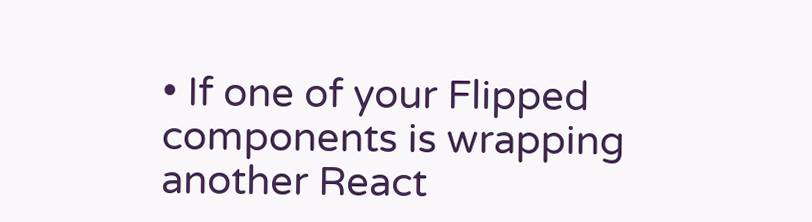• If one of your Flipped components is wrapping another React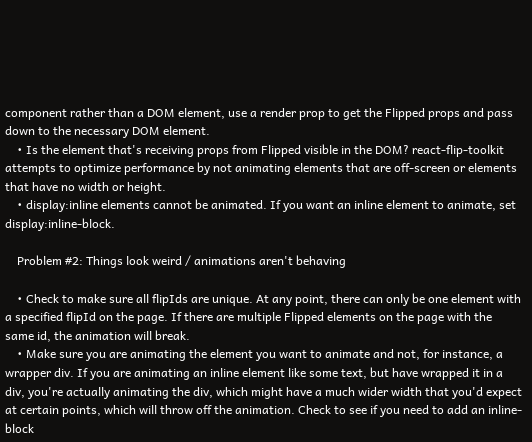component rather than a DOM element, use a render prop to get the Flipped props and pass down to the necessary DOM element.
    • Is the element that's receiving props from Flipped visible in the DOM? react-flip-toolkit attempts to optimize performance by not animating elements that are off-screen or elements that have no width or height.
    • display:inline elements cannot be animated. If you want an inline element to animate, set display:inline-block.

    Problem #2: Things look weird / animations aren't behaving

    • Check to make sure all flipIds are unique. At any point, there can only be one element with a specified flipId on the page. If there are multiple Flipped elements on the page with the same id, the animation will break.
    • Make sure you are animating the element you want to animate and not, for instance, a wrapper div. If you are animating an inline element like some text, but have wrapped it in a div, you're actually animating the div, which might have a much wider width that you'd expect at certain points, which will throw off the animation. Check to see if you need to add an inline-block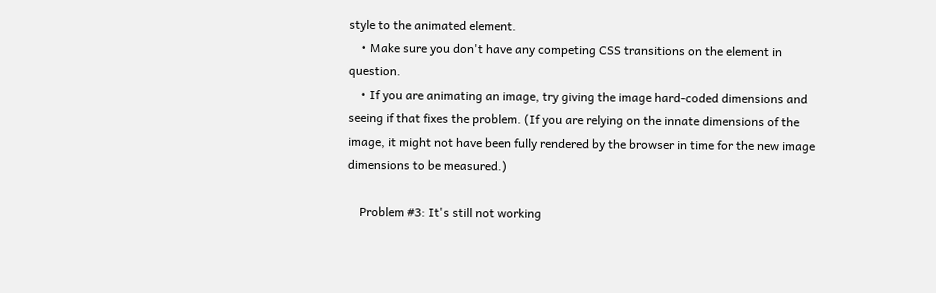style to the animated element.
    • Make sure you don't have any competing CSS transitions on the element in question.
    • If you are animating an image, try giving the image hard-coded dimensions and seeing if that fixes the problem. (If you are relying on the innate dimensions of the image, it might not have been fully rendered by the browser in time for the new image dimensions to be measured.)

    Problem #3: It's still not working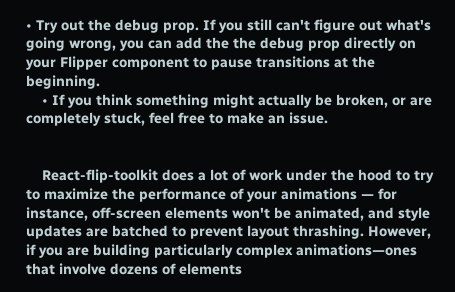• Try out the debug prop. If you still can't figure out what's going wrong, you can add the the debug prop directly on your Flipper component to pause transitions at the beginning.
    • If you think something might actually be broken, or are completely stuck, feel free to make an issue.


    React-flip-toolkit does a lot of work under the hood to try to maximize the performance of your animations — for instance, off-screen elements won't be animated, and style updates are batched to prevent layout thrashing. However, if you are building particularly complex animations—ones that involve dozens of elements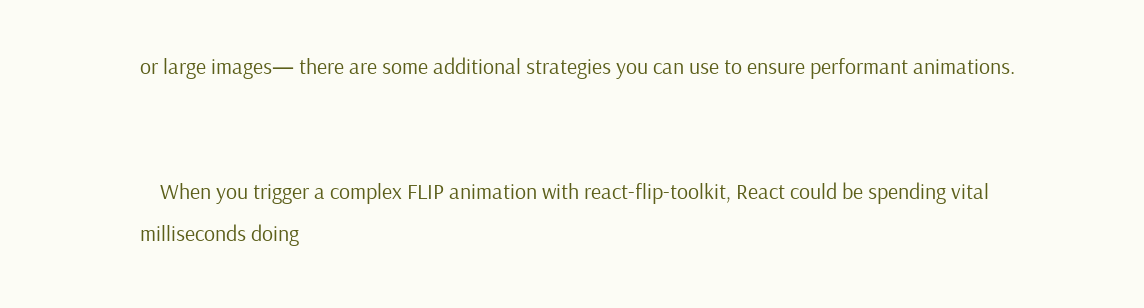or large images— there are some additional strategies you can use to ensure performant animations.


    When you trigger a complex FLIP animation with react-flip-toolkit, React could be spending vital milliseconds doing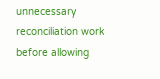unnecessary reconciliation work before allowing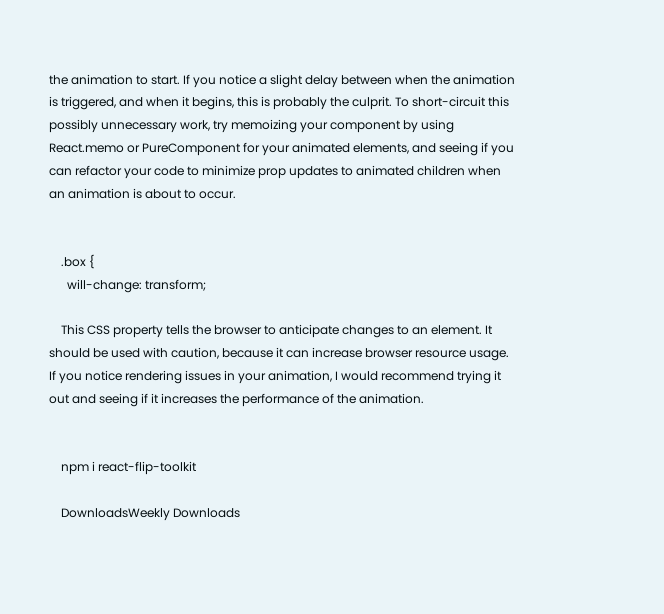the animation to start. If you notice a slight delay between when the animation is triggered, and when it begins, this is probably the culprit. To short-circuit this possibly unnecessary work, try memoizing your component by using React.memo or PureComponent for your animated elements, and seeing if you can refactor your code to minimize prop updates to animated children when an animation is about to occur.


    .box {
      will-change: transform;

    This CSS property tells the browser to anticipate changes to an element. It should be used with caution, because it can increase browser resource usage. If you notice rendering issues in your animation, I would recommend trying it out and seeing if it increases the performance of the animation.


    npm i react-flip-toolkit

    DownloadsWeekly Downloads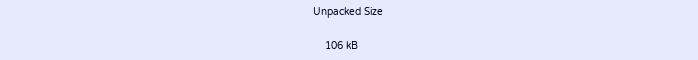Unpacked Size

    106 kB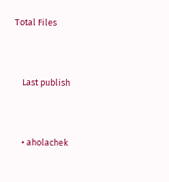Total Files


    Last publish


    • aholachek